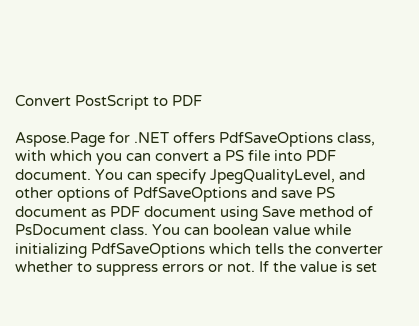Convert PostScript to PDF

Aspose.Page for .NET offers PdfSaveOptions class, with which you can convert a PS file into PDF document. You can specify JpegQualityLevel, and other options of PdfSaveOptions and save PS document as PDF document using Save method of PsDocument class. You can boolean value while initializing PdfSaveOptions which tells the converter whether to suppress errors or not. If the value is set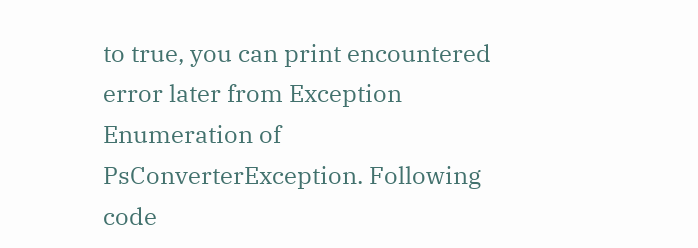to true, you can print encountered error later from Exception Enumeration of PsConverterException. Following code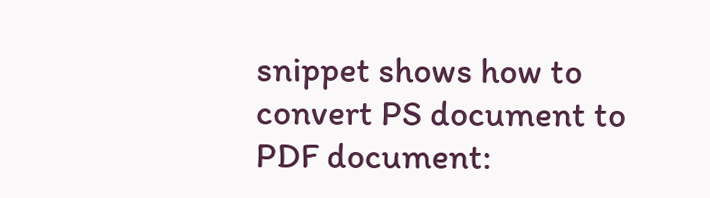snippet shows how to convert PS document to PDF document: